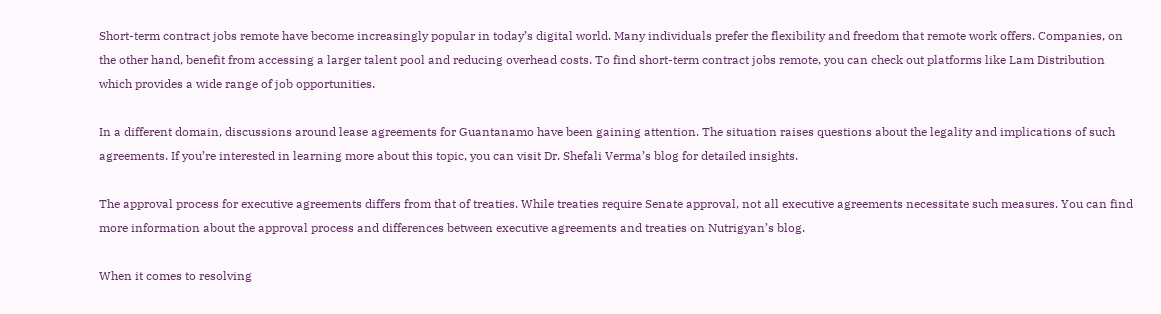Short-term contract jobs remote have become increasingly popular in today’s digital world. Many individuals prefer the flexibility and freedom that remote work offers. Companies, on the other hand, benefit from accessing a larger talent pool and reducing overhead costs. To find short-term contract jobs remote, you can check out platforms like Lam Distribution which provides a wide range of job opportunities.

In a different domain, discussions around lease agreements for Guantanamo have been gaining attention. The situation raises questions about the legality and implications of such agreements. If you’re interested in learning more about this topic, you can visit Dr. Shefali Verma’s blog for detailed insights.

The approval process for executive agreements differs from that of treaties. While treaties require Senate approval, not all executive agreements necessitate such measures. You can find more information about the approval process and differences between executive agreements and treaties on Nutrigyan’s blog.

When it comes to resolving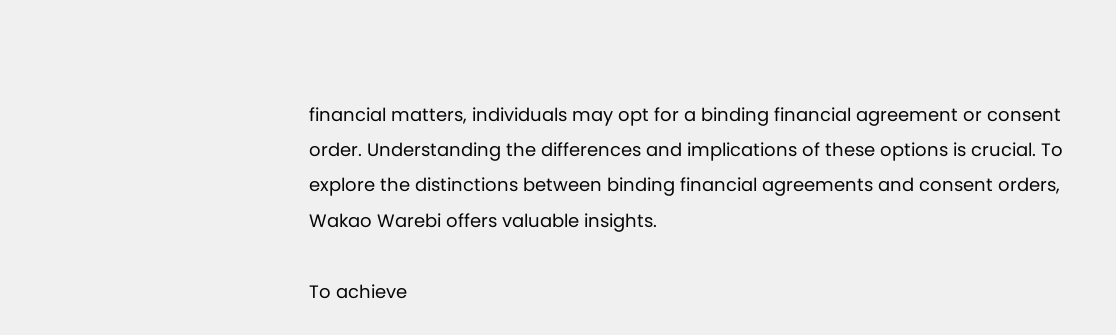financial matters, individuals may opt for a binding financial agreement or consent order. Understanding the differences and implications of these options is crucial. To explore the distinctions between binding financial agreements and consent orders, Wakao Warebi offers valuable insights.

To achieve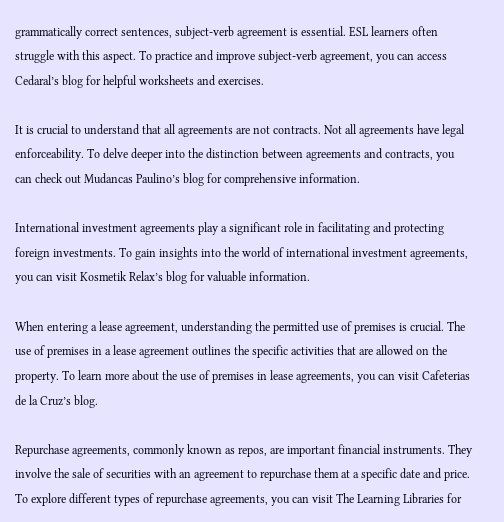grammatically correct sentences, subject-verb agreement is essential. ESL learners often struggle with this aspect. To practice and improve subject-verb agreement, you can access Cedaral’s blog for helpful worksheets and exercises.

It is crucial to understand that all agreements are not contracts. Not all agreements have legal enforceability. To delve deeper into the distinction between agreements and contracts, you can check out Mudancas Paulino’s blog for comprehensive information.

International investment agreements play a significant role in facilitating and protecting foreign investments. To gain insights into the world of international investment agreements, you can visit Kosmetik Relax’s blog for valuable information.

When entering a lease agreement, understanding the permitted use of premises is crucial. The use of premises in a lease agreement outlines the specific activities that are allowed on the property. To learn more about the use of premises in lease agreements, you can visit Cafeterias de la Cruz’s blog.

Repurchase agreements, commonly known as repos, are important financial instruments. They involve the sale of securities with an agreement to repurchase them at a specific date and price. To explore different types of repurchase agreements, you can visit The Learning Libraries for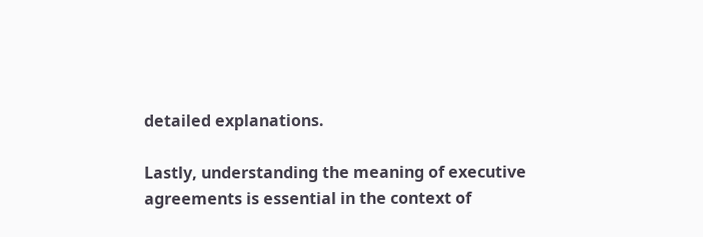detailed explanations.

Lastly, understanding the meaning of executive agreements is essential in the context of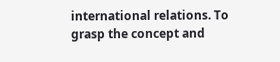international relations. To grasp the concept and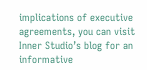implications of executive agreements, you can visit Inner Studio’s blog for an informative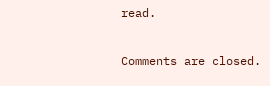read.

Comments are closed.